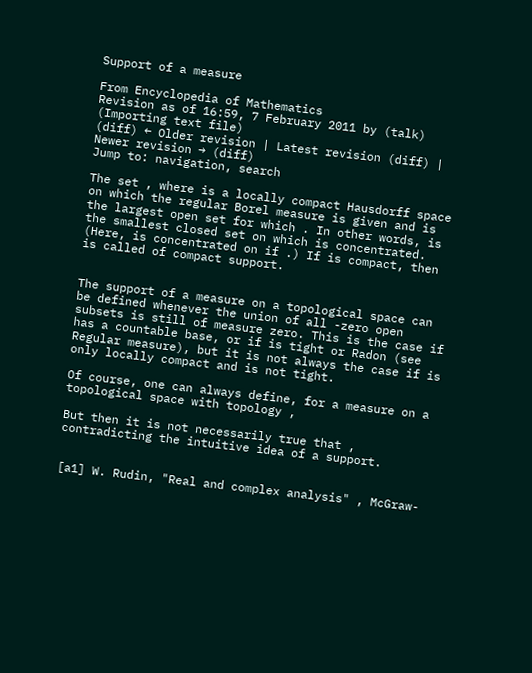Support of a measure

From Encyclopedia of Mathematics
Revision as of 16:59, 7 February 2011 by (talk) (Importing text file)
(diff) ← Older revision | Latest revision (diff) | Newer revision → (diff)
Jump to: navigation, search

The set , where is a locally compact Hausdorff space on which the regular Borel measure is given and is the largest open set for which . In other words, is the smallest closed set on which is concentrated. (Here, is concentrated on if .) If is compact, then is called of compact support.


The support of a measure on a topological space can be defined whenever the union of all -zero open subsets is still of measure zero. This is the case if has a countable base, or if is tight or Radon (see Regular measure), but it is not always the case if is only locally compact and is not tight.

Of course, one can always define, for a measure on a topological space with topology ,

But then it is not necessarily true that , contradicting the intuitive idea of a support.


[a1] W. Rudin, "Real and complex analysis" , McGraw-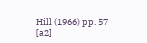Hill (1966) pp. 57
[a2]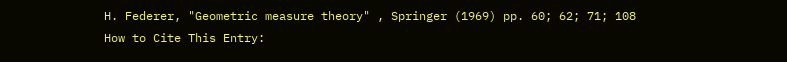H. Federer, "Geometric measure theory" , Springer (1969) pp. 60; 62; 71; 108
How to Cite This Entry: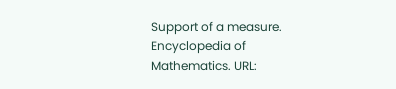Support of a measure. Encyclopedia of Mathematics. URL: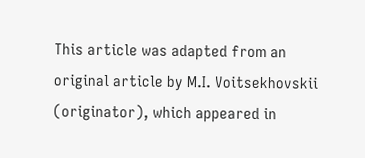This article was adapted from an original article by M.I. Voitsekhovskii (originator), which appeared in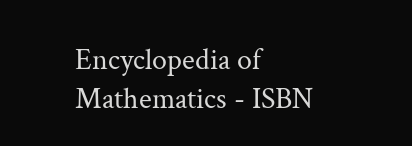Encyclopedia of Mathematics - ISBN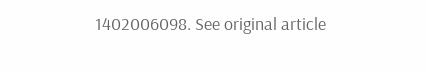1402006098. See original article